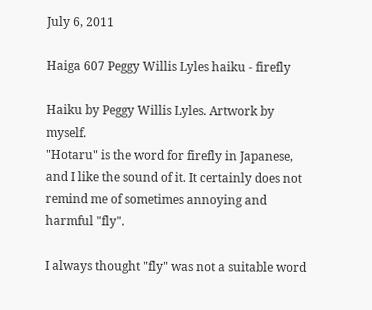July 6, 2011

Haiga 607 Peggy Willis Lyles haiku - firefly

Haiku by Peggy Willis Lyles. Artwork by myself.
"Hotaru" is the word for firefly in Japanese, and I like the sound of it. It certainly does not remind me of sometimes annoying and harmful "fly".

I always thought "fly" was not a suitable word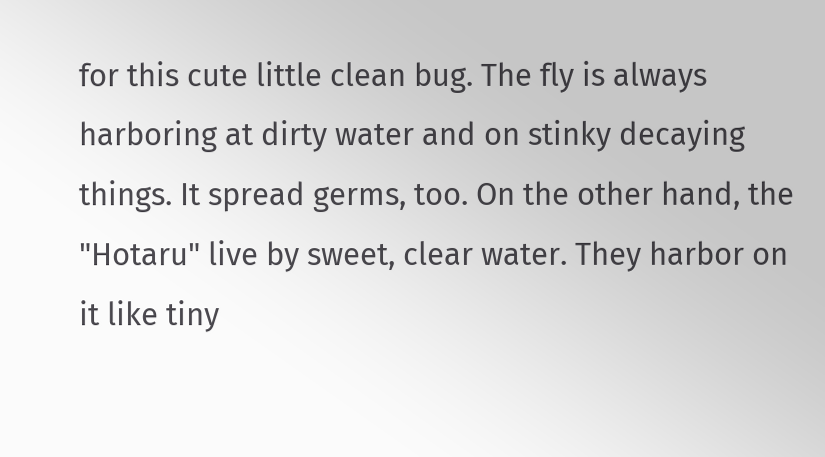for this cute little clean bug. The fly is always harboring at dirty water and on stinky decaying things. It spread germs, too. On the other hand, the "Hotaru" live by sweet, clear water. They harbor on it like tiny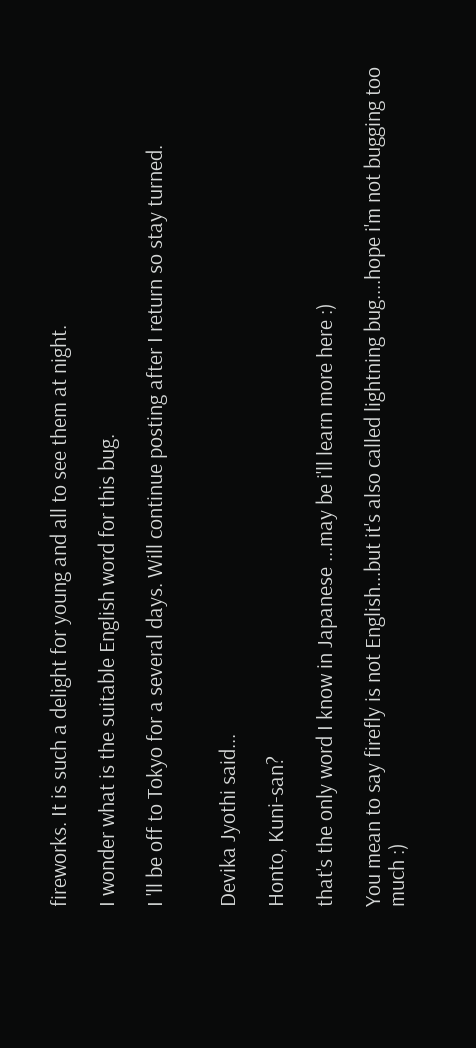fireworks. It is such a delight for young and all to see them at night.

I wonder what is the suitable English word for this bug.

I 'll be off to Tokyo for a several days. Will continue posting after I return so stay turned.


Devika Jyothi said...

Honto, Kuni-san?

that's the only word I know in Japanese ...may be i'll learn more here :)

You mean to say firefly is not English...but it's also called lightning bug....hope i'm not bugging too much :)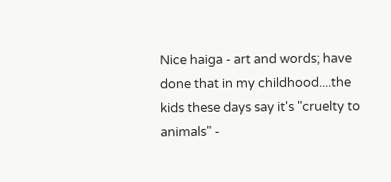Nice haiga - art and words; have done that in my childhood....the kids these days say it's "cruelty to animals" -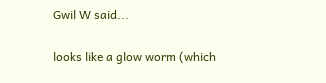Gwil W said...

looks like a glow worm (which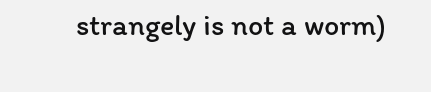strangely is not a worm)